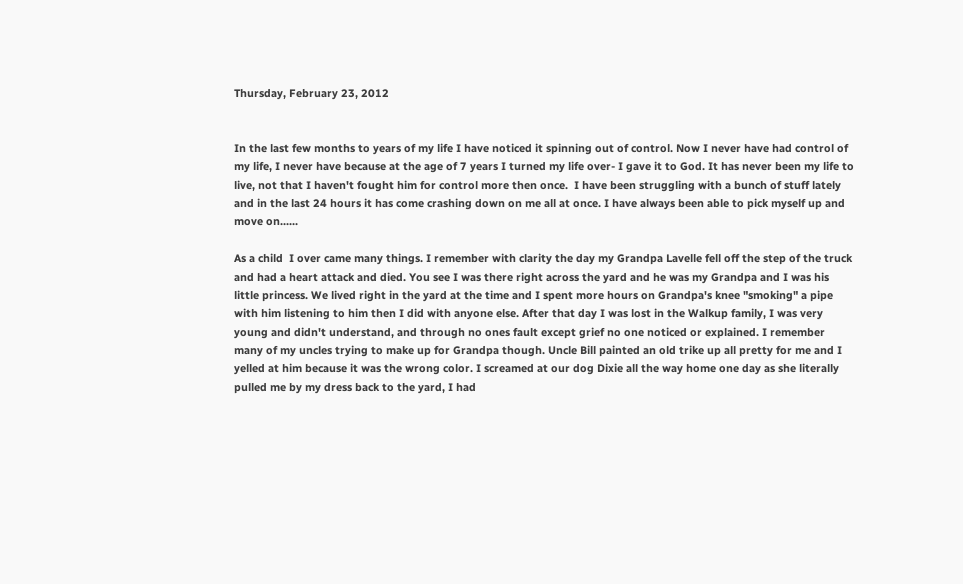Thursday, February 23, 2012


In the last few months to years of my life I have noticed it spinning out of control. Now I never have had control of my life, I never have because at the age of 7 years I turned my life over- I gave it to God. It has never been my life to live, not that I haven't fought him for control more then once.  I have been struggling with a bunch of stuff lately and in the last 24 hours it has come crashing down on me all at once. I have always been able to pick myself up and move on......

As a child  I over came many things. I remember with clarity the day my Grandpa Lavelle fell off the step of the truck and had a heart attack and died. You see I was there right across the yard and he was my Grandpa and I was his little princess. We lived right in the yard at the time and I spent more hours on Grandpa's knee "smoking" a pipe with him listening to him then I did with anyone else. After that day I was lost in the Walkup family, I was very young and didn't understand, and through no ones fault except grief no one noticed or explained. I remember many of my uncles trying to make up for Grandpa though. Uncle Bill painted an old trike up all pretty for me and I yelled at him because it was the wrong color. I screamed at our dog Dixie all the way home one day as she literally pulled me by my dress back to the yard, I had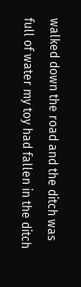walked down the road and the ditch was full of water my toy had fallen in the ditch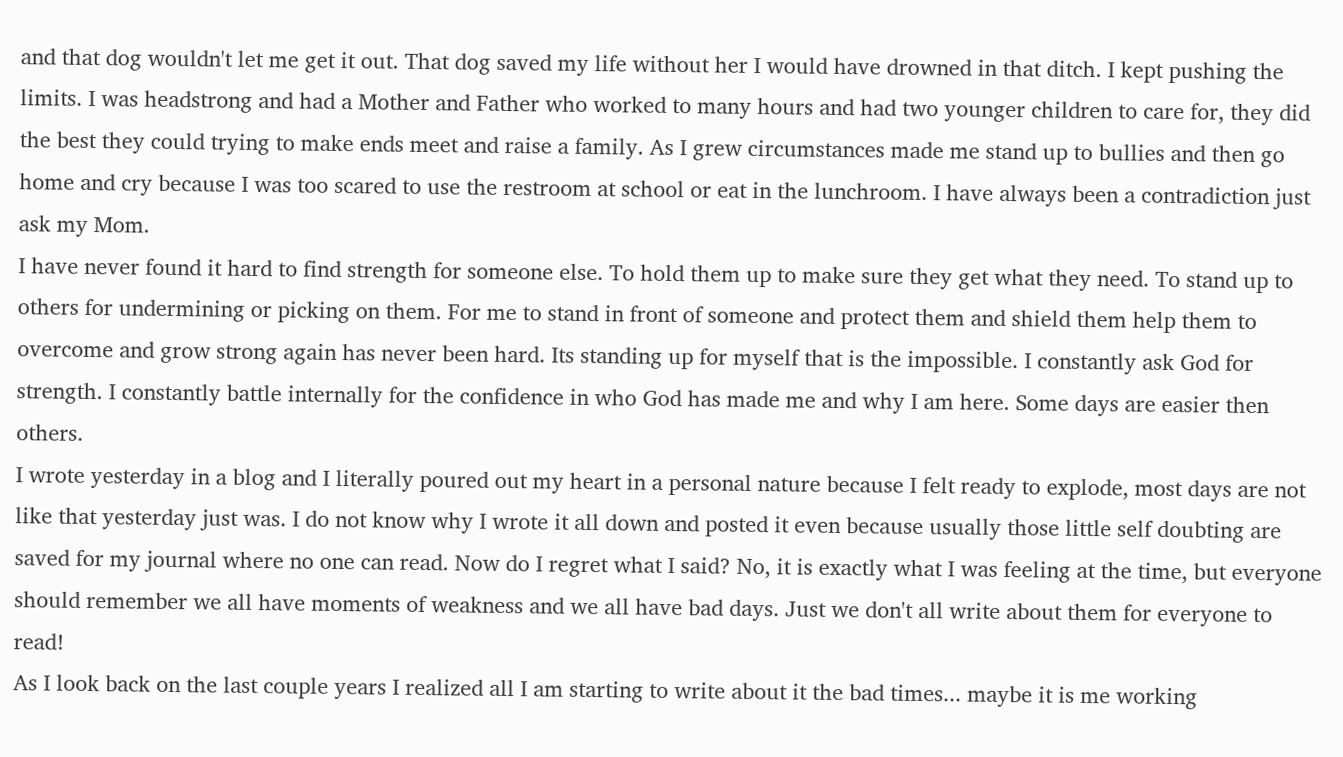and that dog wouldn't let me get it out. That dog saved my life without her I would have drowned in that ditch. I kept pushing the limits. I was headstrong and had a Mother and Father who worked to many hours and had two younger children to care for, they did the best they could trying to make ends meet and raise a family. As I grew circumstances made me stand up to bullies and then go home and cry because I was too scared to use the restroom at school or eat in the lunchroom. I have always been a contradiction just ask my Mom.
I have never found it hard to find strength for someone else. To hold them up to make sure they get what they need. To stand up to others for undermining or picking on them. For me to stand in front of someone and protect them and shield them help them to overcome and grow strong again has never been hard. Its standing up for myself that is the impossible. I constantly ask God for strength. I constantly battle internally for the confidence in who God has made me and why I am here. Some days are easier then others.
I wrote yesterday in a blog and I literally poured out my heart in a personal nature because I felt ready to explode, most days are not like that yesterday just was. I do not know why I wrote it all down and posted it even because usually those little self doubting are saved for my journal where no one can read. Now do I regret what I said? No, it is exactly what I was feeling at the time, but everyone should remember we all have moments of weakness and we all have bad days. Just we don't all write about them for everyone to read!
As I look back on the last couple years I realized all I am starting to write about it the bad times... maybe it is me working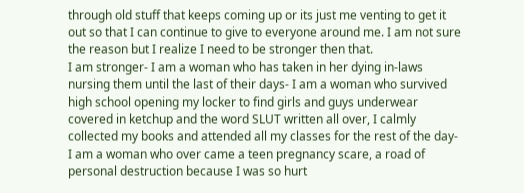through old stuff that keeps coming up or its just me venting to get it out so that I can continue to give to everyone around me. I am not sure the reason but I realize I need to be stronger then that.
I am stronger- I am a woman who has taken in her dying in-laws nursing them until the last of their days- I am a woman who survived high school opening my locker to find girls and guys underwear covered in ketchup and the word SLUT written all over, I calmly collected my books and attended all my classes for the rest of the day- I am a woman who over came a teen pregnancy scare, a road of personal destruction because I was so hurt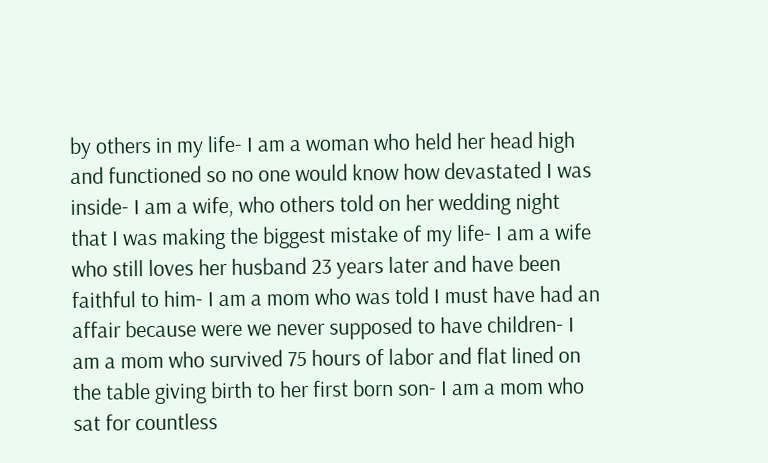by others in my life- I am a woman who held her head high and functioned so no one would know how devastated I was inside- I am a wife, who others told on her wedding night that I was making the biggest mistake of my life- I am a wife who still loves her husband 23 years later and have been faithful to him- I am a mom who was told I must have had an affair because were we never supposed to have children- I am a mom who survived 75 hours of labor and flat lined on the table giving birth to her first born son- I am a mom who sat for countless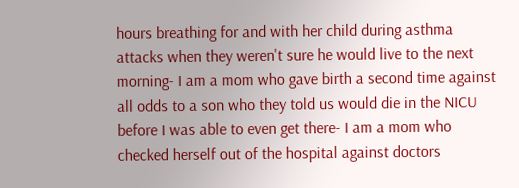hours breathing for and with her child during asthma attacks when they weren't sure he would live to the next morning- I am a mom who gave birth a second time against all odds to a son who they told us would die in the NICU before I was able to even get there- I am a mom who checked herself out of the hospital against doctors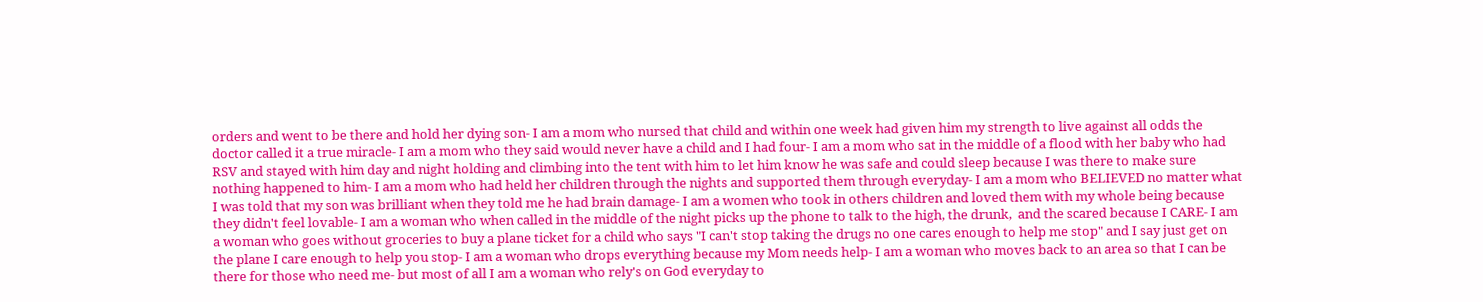orders and went to be there and hold her dying son- I am a mom who nursed that child and within one week had given him my strength to live against all odds the doctor called it a true miracle- I am a mom who they said would never have a child and I had four- I am a mom who sat in the middle of a flood with her baby who had RSV and stayed with him day and night holding and climbing into the tent with him to let him know he was safe and could sleep because I was there to make sure nothing happened to him- I am a mom who had held her children through the nights and supported them through everyday- I am a mom who BELIEVED no matter what I was told that my son was brilliant when they told me he had brain damage- I am a women who took in others children and loved them with my whole being because they didn't feel lovable- I am a woman who when called in the middle of the night picks up the phone to talk to the high, the drunk,  and the scared because I CARE- I am a woman who goes without groceries to buy a plane ticket for a child who says "I can't stop taking the drugs no one cares enough to help me stop" and I say just get on the plane I care enough to help you stop- I am a woman who drops everything because my Mom needs help- I am a woman who moves back to an area so that I can be there for those who need me- but most of all I am a woman who rely's on God everyday to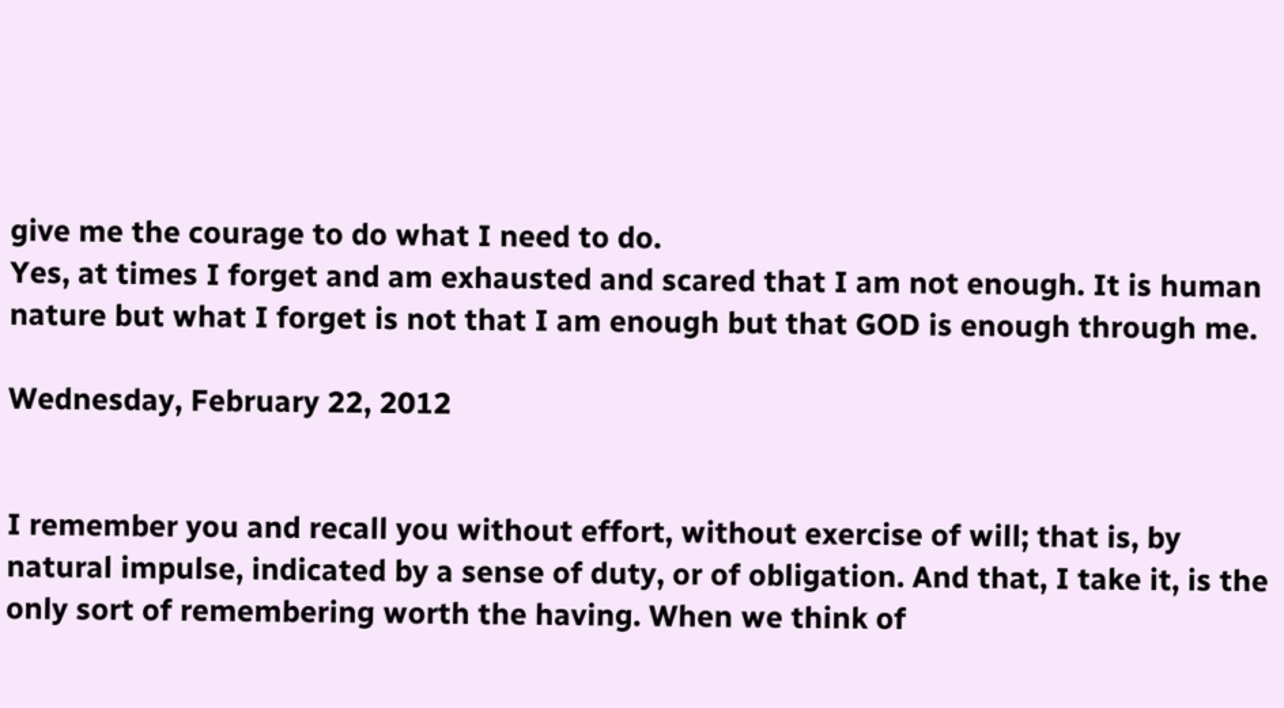give me the courage to do what I need to do.
Yes, at times I forget and am exhausted and scared that I am not enough. It is human nature but what I forget is not that I am enough but that GOD is enough through me.

Wednesday, February 22, 2012


I remember you and recall you without effort, without exercise of will; that is, by natural impulse, indicated by a sense of duty, or of obligation. And that, I take it, is the only sort of remembering worth the having. When we think of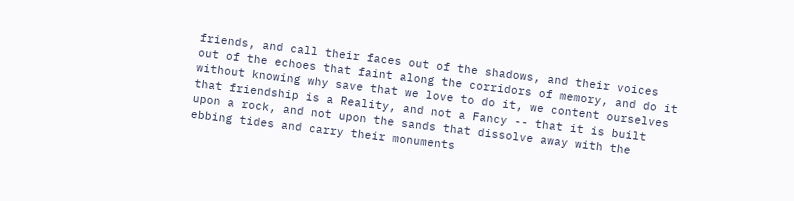friends, and call their faces out of the shadows, and their voices out of the echoes that faint along the corridors of memory, and do it without knowing why save that we love to do it, we content ourselves that friendship is a Reality, and not a Fancy -- that it is built upon a rock, and not upon the sands that dissolve away with the ebbing tides and carry their monuments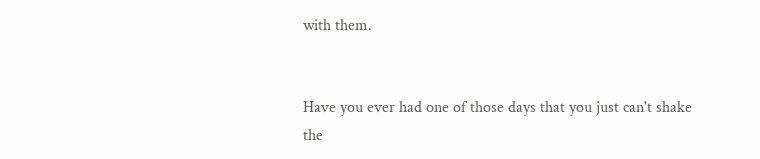with them.


Have you ever had one of those days that you just can't shake the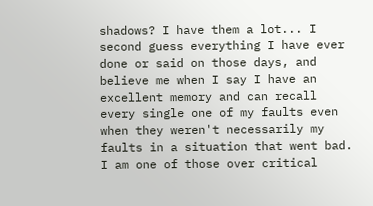shadows? I have them a lot... I second guess everything I have ever done or said on those days, and believe me when I say I have an excellent memory and can recall every single one of my faults even when they weren't necessarily my faults in a situation that went bad.  I am one of those over critical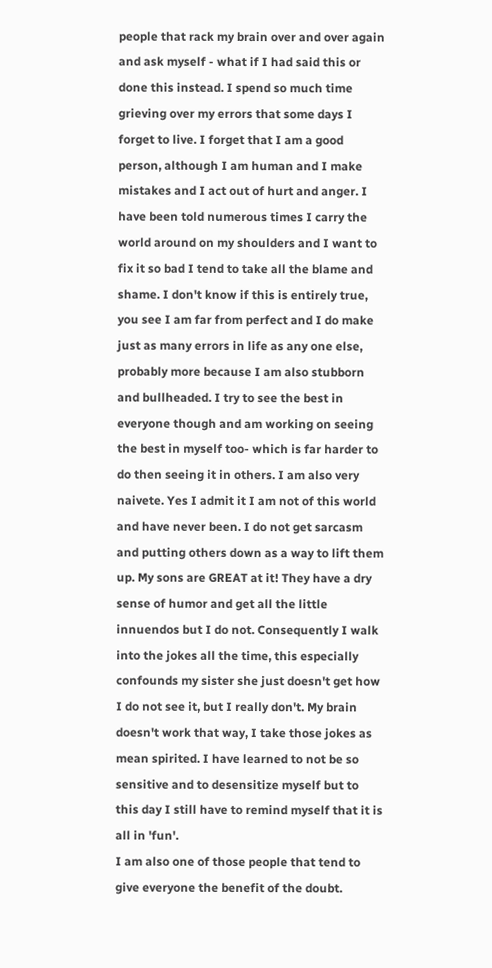people that rack my brain over and over again and ask myself - what if I had said this or done this instead. I spend so much time grieving over my errors that some days I forget to live. I forget that I am a good person, although I am human and I make mistakes and I act out of hurt and anger. I have been told numerous times I carry the world around on my shoulders and I want to fix it so bad I tend to take all the blame and shame. I don't know if this is entirely true, you see I am far from perfect and I do make just as many errors in life as any one else, probably more because I am also stubborn and bullheaded. I try to see the best in everyone though and am working on seeing the best in myself too- which is far harder to do then seeing it in others. I am also very naivete. Yes I admit it I am not of this world and have never been. I do not get sarcasm and putting others down as a way to lift them up. My sons are GREAT at it! They have a dry sense of humor and get all the little innuendos but I do not. Consequently I walk into the jokes all the time, this especially confounds my sister she just doesn't get how I do not see it, but I really don't. My brain doesn't work that way, I take those jokes as mean spirited. I have learned to not be so sensitive and to desensitize myself but to this day I still have to remind myself that it is all in 'fun'.
I am also one of those people that tend to give everyone the benefit of the doubt.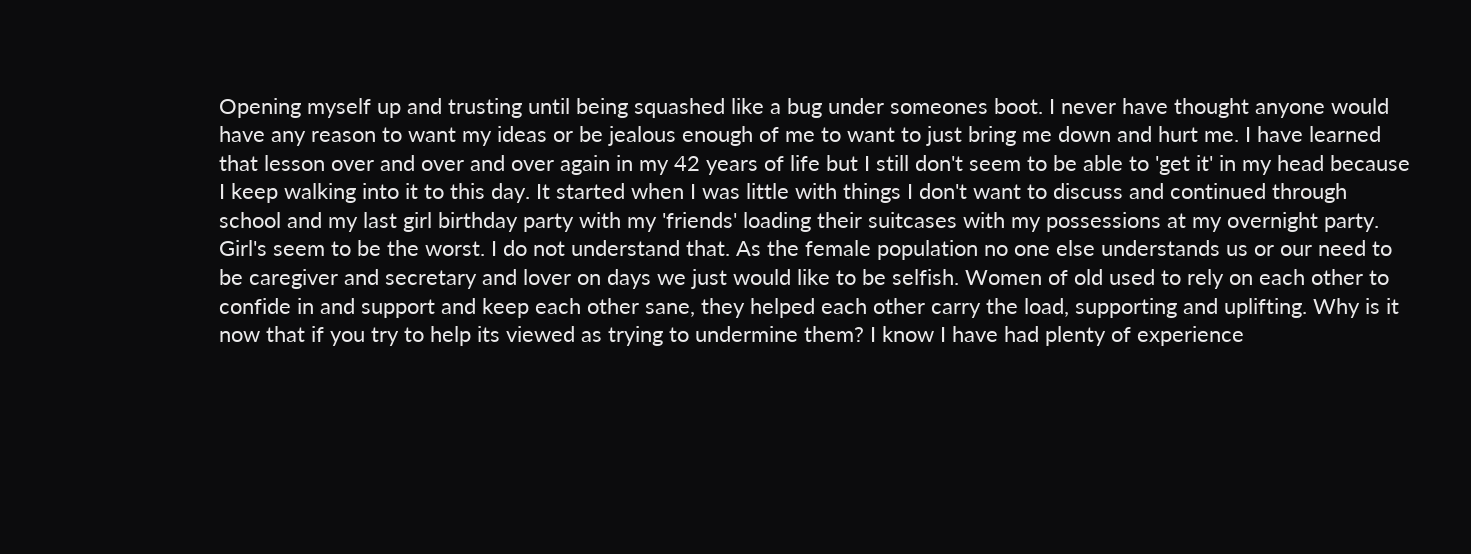Opening myself up and trusting until being squashed like a bug under someones boot. I never have thought anyone would have any reason to want my ideas or be jealous enough of me to want to just bring me down and hurt me. I have learned that lesson over and over and over again in my 42 years of life but I still don't seem to be able to 'get it' in my head because I keep walking into it to this day. It started when I was little with things I don't want to discuss and continued through school and my last girl birthday party with my 'friends' loading their suitcases with my possessions at my overnight party. Girl's seem to be the worst. I do not understand that. As the female population no one else understands us or our need to be caregiver and secretary and lover on days we just would like to be selfish. Women of old used to rely on each other to confide in and support and keep each other sane, they helped each other carry the load, supporting and uplifting. Why is it now that if you try to help its viewed as trying to undermine them? I know I have had plenty of experience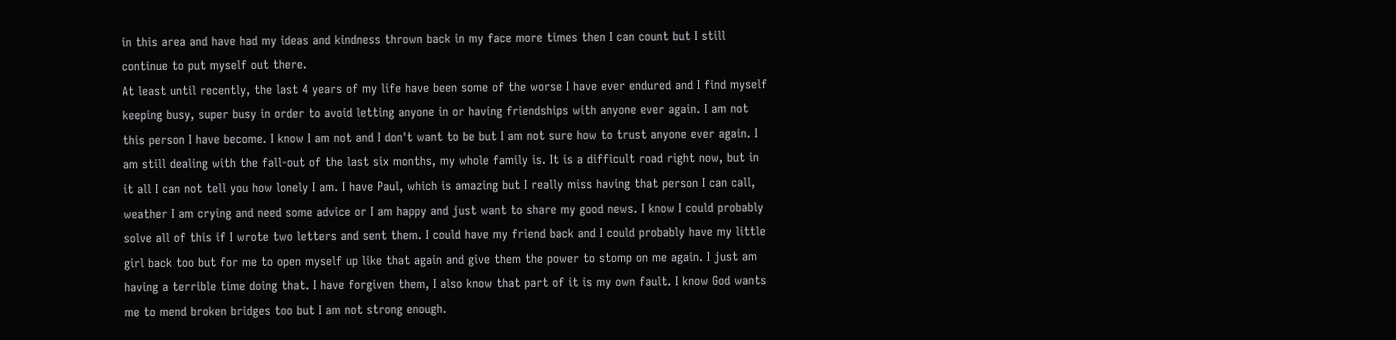in this area and have had my ideas and kindness thrown back in my face more times then I can count but I still continue to put myself out there.
At least until recently, the last 4 years of my life have been some of the worse I have ever endured and I find myself keeping busy, super busy in order to avoid letting anyone in or having friendships with anyone ever again. I am not this person I have become. I know I am not and I don't want to be but I am not sure how to trust anyone ever again. I am still dealing with the fall-out of the last six months, my whole family is. It is a difficult road right now, but in it all I can not tell you how lonely I am. I have Paul, which is amazing but I really miss having that person I can call, weather I am crying and need some advice or I am happy and just want to share my good news. I know I could probably solve all of this if I wrote two letters and sent them. I could have my friend back and I could probably have my little girl back too but for me to open myself up like that again and give them the power to stomp on me again. I just am having a terrible time doing that. I have forgiven them, I also know that part of it is my own fault. I know God wants me to mend broken bridges too but I am not strong enough.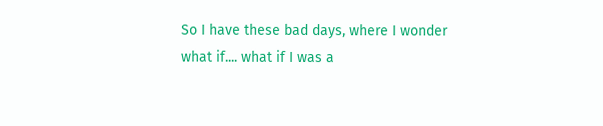So I have these bad days, where I wonder what if.... what if I was a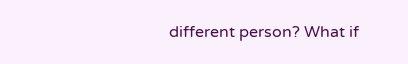different person? What if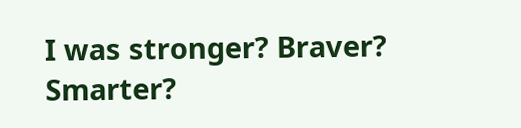I was stronger? Braver? Smarter?